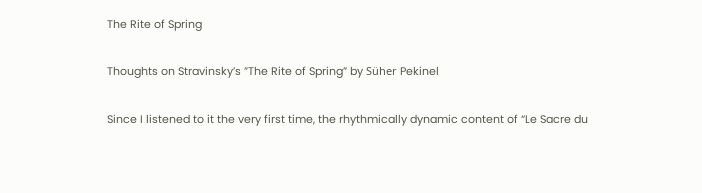The Rite of Spring

Thoughts on Stravinsky’s ”The Rite of Spring” by Süher Pekinel

Since I listened to it the very first time, the rhythmically dynamic content of “Le Sacre du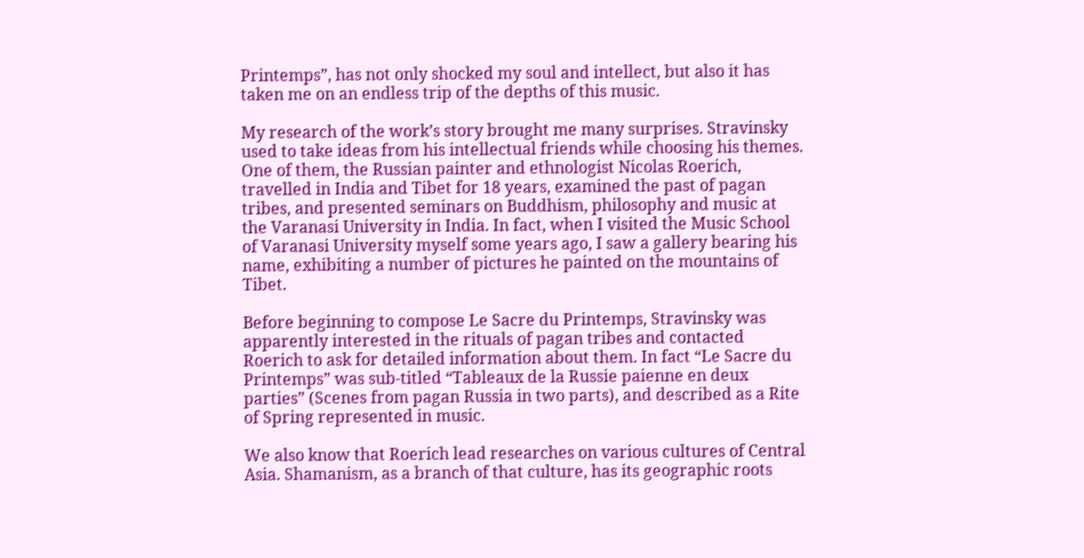Printemps”, has not only shocked my soul and intellect, but also it has taken me on an endless trip of the depths of this music.

My research of the work’s story brought me many surprises. Stravinsky used to take ideas from his intellectual friends while choosing his themes. One of them, the Russian painter and ethnologist Nicolas Roerich, travelled in India and Tibet for 18 years, examined the past of pagan tribes, and presented seminars on Buddhism, philosophy and music at the Varanasi University in India. In fact, when I visited the Music School of Varanasi University myself some years ago, I saw a gallery bearing his name, exhibiting a number of pictures he painted on the mountains of Tibet.

Before beginning to compose Le Sacre du Printemps, Stravinsky was apparently interested in the rituals of pagan tribes and contacted Roerich to ask for detailed information about them. In fact “Le Sacre du Printemps” was sub-titled “Tableaux de la Russie paienne en deux parties” (Scenes from pagan Russia in two parts), and described as a Rite of Spring represented in music.

We also know that Roerich lead researches on various cultures of Central Asia. Shamanism, as a branch of that culture, has its geographic roots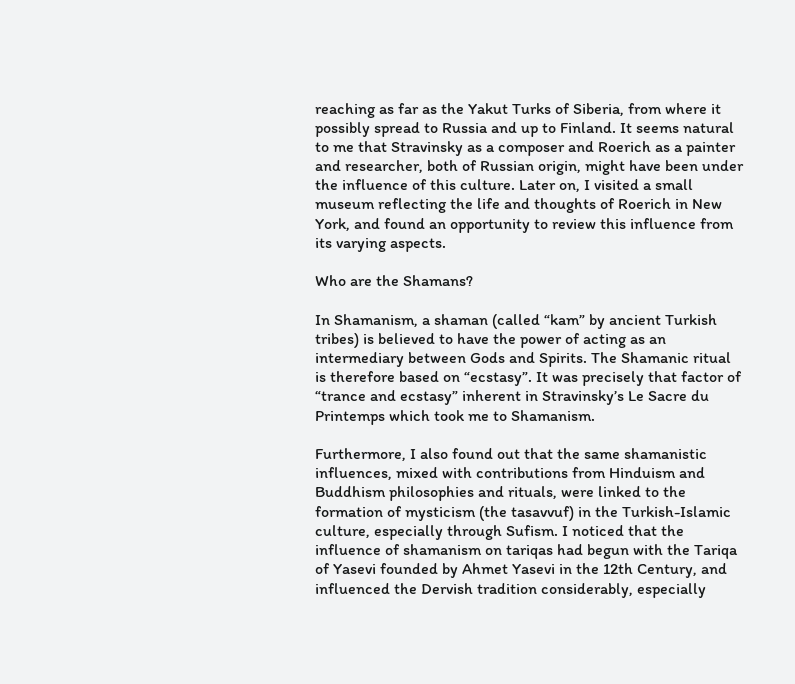reaching as far as the Yakut Turks of Siberia, from where it possibly spread to Russia and up to Finland. It seems natural to me that Stravinsky as a composer and Roerich as a painter and researcher, both of Russian origin, might have been under the influence of this culture. Later on, I visited a small museum reflecting the life and thoughts of Roerich in New York, and found an opportunity to review this influence from its varying aspects.

Who are the Shamans?

In Shamanism, a shaman (called “kam” by ancient Turkish tribes) is believed to have the power of acting as an intermediary between Gods and Spirits. The Shamanic ritual is therefore based on “ecstasy”. It was precisely that factor of “trance and ecstasy” inherent in Stravinsky’s Le Sacre du Printemps which took me to Shamanism.

Furthermore, I also found out that the same shamanistic influences, mixed with contributions from Hinduism and Buddhism philosophies and rituals, were linked to the formation of mysticism (the tasavvuf) in the Turkish-Islamic culture, especially through Sufism. I noticed that the influence of shamanism on tariqas had begun with the Tariqa of Yasevi founded by Ahmet Yasevi in the 12th Century, and influenced the Dervish tradition considerably, especially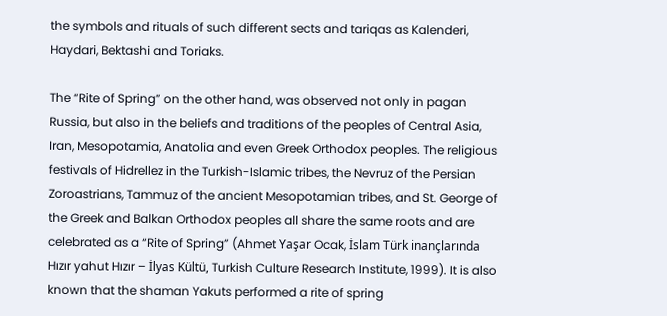the symbols and rituals of such different sects and tariqas as Kalenderi, Haydari, Bektashi and Toriaks.

The “Rite of Spring” on the other hand, was observed not only in pagan Russia, but also in the beliefs and traditions of the peoples of Central Asia, Iran, Mesopotamia, Anatolia and even Greek Orthodox peoples. The religious festivals of Hidrellez in the Turkish-Islamic tribes, the Nevruz of the Persian Zoroastrians, Tammuz of the ancient Mesopotamian tribes, and St. George of the Greek and Balkan Orthodox peoples all share the same roots and are celebrated as a “Rite of Spring” (Ahmet Yaşar Ocak, İslam Türk inançlarında Hızır yahut Hızır – İlyas Kültü, Turkish Culture Research Institute, 1999). It is also known that the shaman Yakuts performed a rite of spring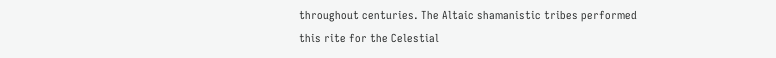throughout centuries. The Altaic shamanistic tribes performed this rite for the Celestial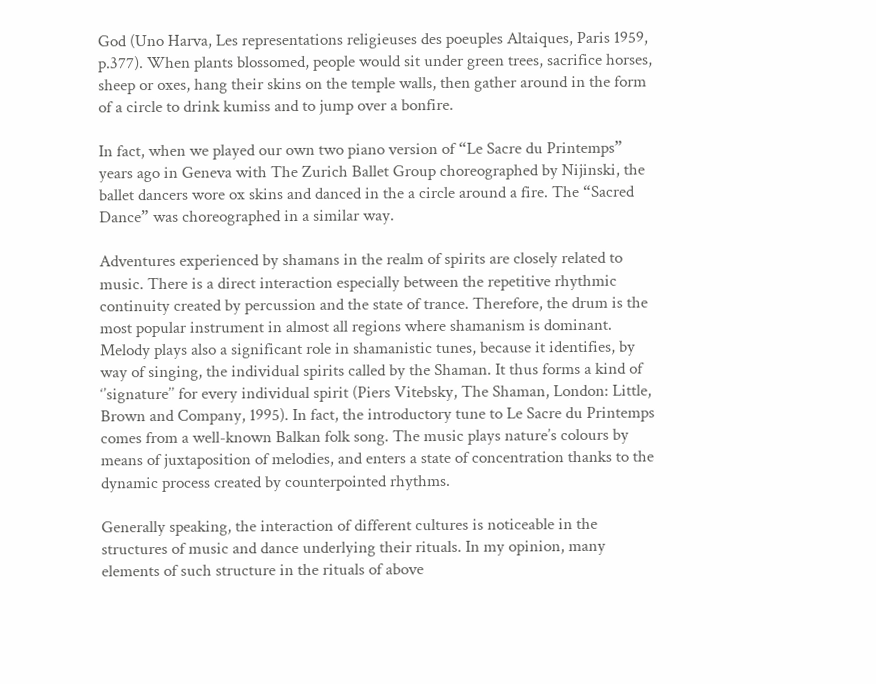God (Uno Harva, Les representations religieuses des poeuples Altaiques, Paris 1959, p.377). When plants blossomed, people would sit under green trees, sacrifice horses, sheep or oxes, hang their skins on the temple walls, then gather around in the form of a circle to drink kumiss and to jump over a bonfire.

In fact, when we played our own two piano version of “Le Sacre du Printemps” years ago in Geneva with The Zurich Ballet Group choreographed by Nijinski, the ballet dancers wore ox skins and danced in the a circle around a fire. The “Sacred Dance” was choreographed in a similar way.

Adventures experienced by shamans in the realm of spirits are closely related to music. There is a direct interaction especially between the repetitive rhythmic continuity created by percussion and the state of trance. Therefore, the drum is the most popular instrument in almost all regions where shamanism is dominant. Melody plays also a significant role in shamanistic tunes, because it identifies, by way of singing, the individual spirits called by the Shaman. It thus forms a kind of ‘’signature’’ for every individual spirit (Piers Vitebsky, The Shaman, London: Little, Brown and Company, 1995). In fact, the introductory tune to Le Sacre du Printemps comes from a well-known Balkan folk song. The music plays nature’s colours by means of juxtaposition of melodies, and enters a state of concentration thanks to the dynamic process created by counterpointed rhythms.

Generally speaking, the interaction of different cultures is noticeable in the structures of music and dance underlying their rituals. In my opinion, many elements of such structure in the rituals of above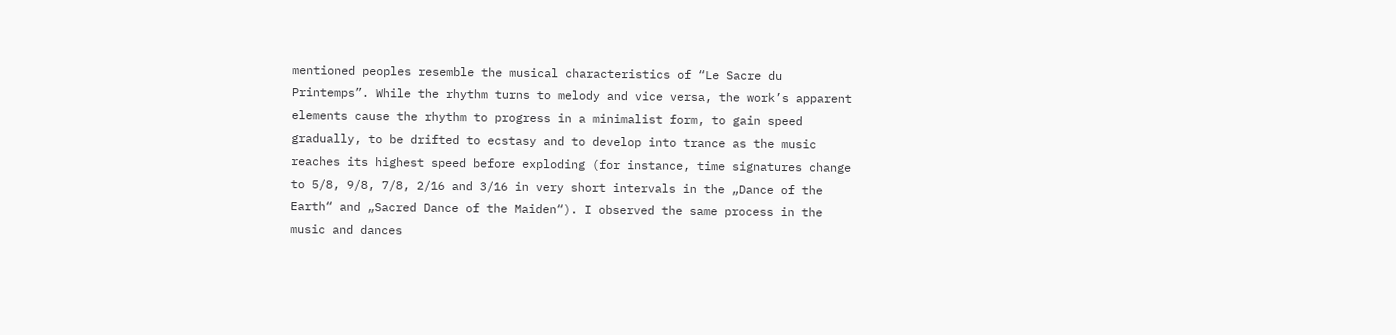mentioned peoples resemble the musical characteristics of “Le Sacre du Printemps”. While the rhythm turns to melody and vice versa, the work’s apparent elements cause the rhythm to progress in a minimalist form, to gain speed gradually, to be drifted to ecstasy and to develop into trance as the music reaches its highest speed before exploding (for instance, time signatures change to 5/8, 9/8, 7/8, 2/16 and 3/16 in very short intervals in the „Dance of the Earth“ and „Sacred Dance of the Maiden“). I observed the same process in the music and dances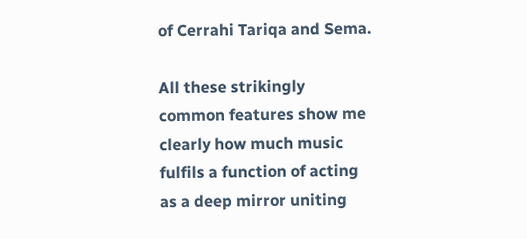of Cerrahi Tariqa and Sema.

All these strikingly common features show me clearly how much music fulfils a function of acting as a deep mirror uniting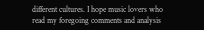different cultures. I hope music lovers who read my foregoing comments and analysis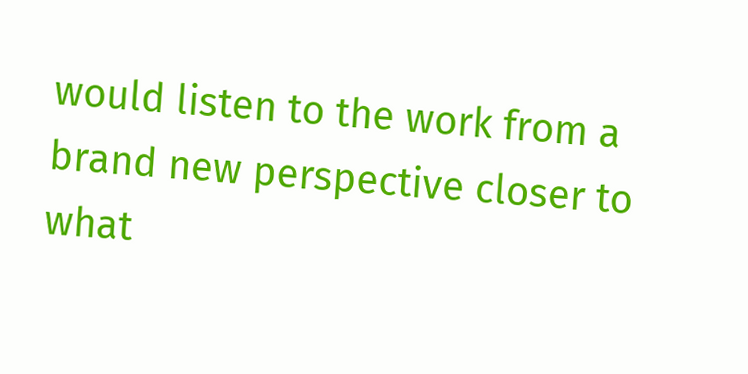would listen to the work from a brand new perspective closer to what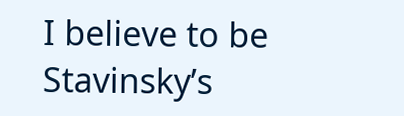I believe to be Stavinsky’s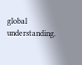global understanding.